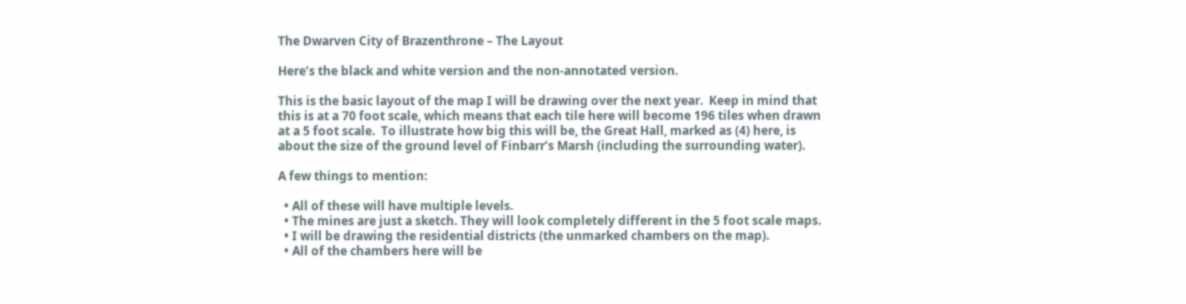The Dwarven City of Brazenthrone – The Layout

Here’s the black and white version and the non-annotated version.

This is the basic layout of the map I will be drawing over the next year.  Keep in mind that this is at a 70 foot scale, which means that each tile here will become 196 tiles when drawn at a 5 foot scale.  To illustrate how big this will be, the Great Hall, marked as (4) here, is about the size of the ground level of Finbarr’s Marsh (including the surrounding water).

A few things to mention:

  • All of these will have multiple levels.
  • The mines are just a sketch. They will look completely different in the 5 foot scale maps.
  • I will be drawing the residential districts (the unmarked chambers on the map).
  • All of the chambers here will be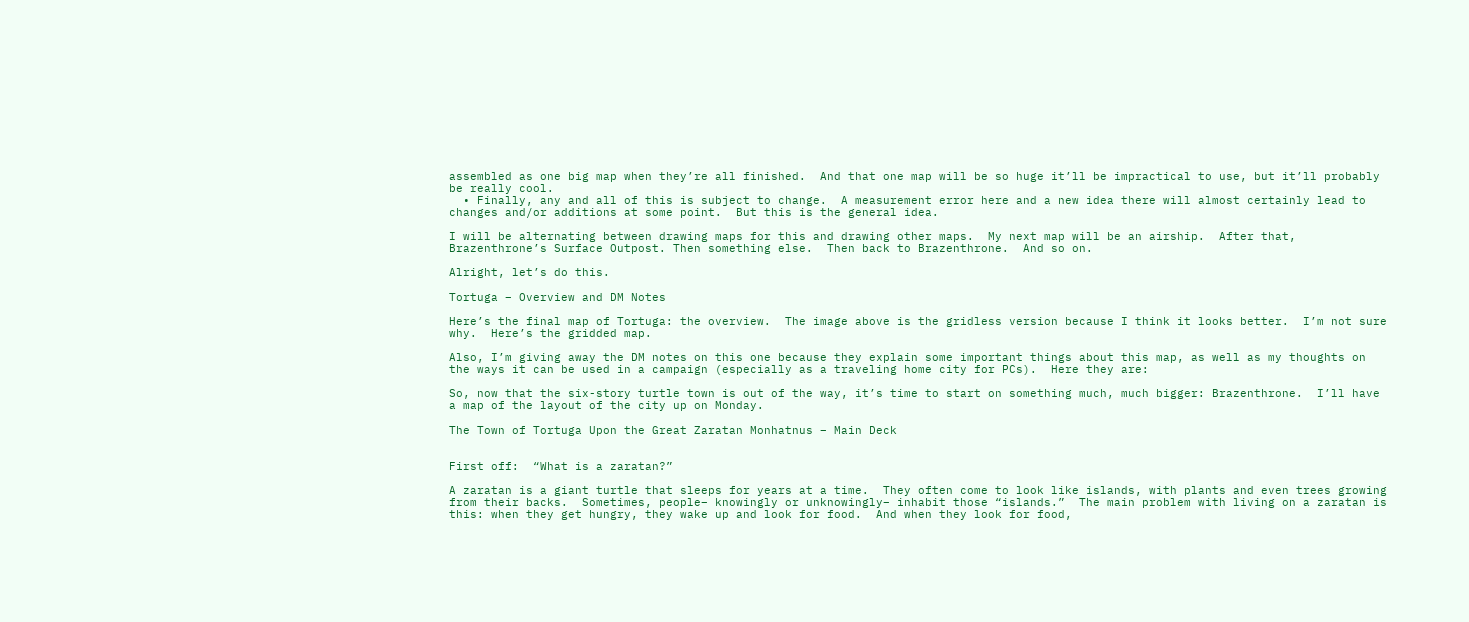assembled as one big map when they’re all finished.  And that one map will be so huge it’ll be impractical to use, but it’ll probably be really cool.
  • Finally, any and all of this is subject to change.  A measurement error here and a new idea there will almost certainly lead to changes and/or additions at some point.  But this is the general idea.

I will be alternating between drawing maps for this and drawing other maps.  My next map will be an airship.  After that, Brazenthrone’s Surface Outpost. Then something else.  Then back to Brazenthrone.  And so on.

Alright, let’s do this.

Tortuga – Overview and DM Notes

Here’s the final map of Tortuga: the overview.  The image above is the gridless version because I think it looks better.  I’m not sure why.  Here’s the gridded map.

Also, I’m giving away the DM notes on this one because they explain some important things about this map, as well as my thoughts on the ways it can be used in a campaign (especially as a traveling home city for PCs).  Here they are:

So, now that the six-story turtle town is out of the way, it’s time to start on something much, much bigger: Brazenthrone.  I’ll have a map of the layout of the city up on Monday.

The Town of Tortuga Upon the Great Zaratan Monhatnus – Main Deck


First off:  “What is a zaratan?”

A zaratan is a giant turtle that sleeps for years at a time.  They often come to look like islands, with plants and even trees growing from their backs.  Sometimes, people– knowingly or unknowingly– inhabit those “islands.”  The main problem with living on a zaratan is this: when they get hungry, they wake up and look for food.  And when they look for food,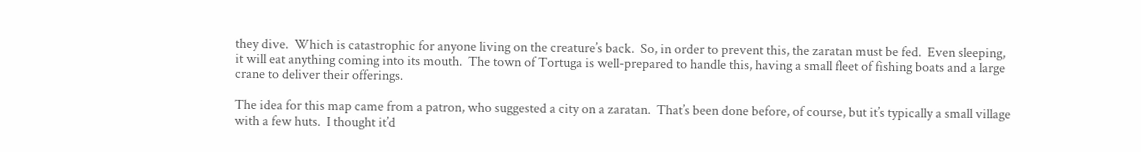they dive.  Which is catastrophic for anyone living on the creature’s back.  So, in order to prevent this, the zaratan must be fed.  Even sleeping, it will eat anything coming into its mouth.  The town of Tortuga is well-prepared to handle this, having a small fleet of fishing boats and a large crane to deliver their offerings.

The idea for this map came from a patron, who suggested a city on a zaratan.  That’s been done before, of course, but it’s typically a small village with a few huts.  I thought it’d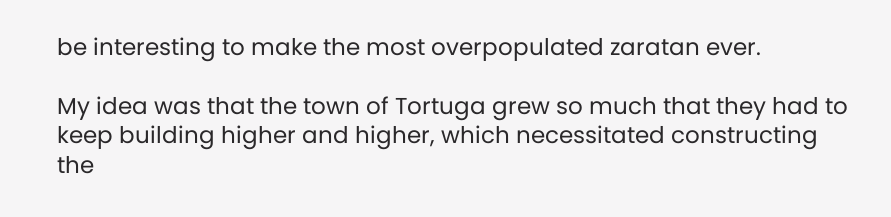be interesting to make the most overpopulated zaratan ever.

My idea was that the town of Tortuga grew so much that they had to keep building higher and higher, which necessitated constructing the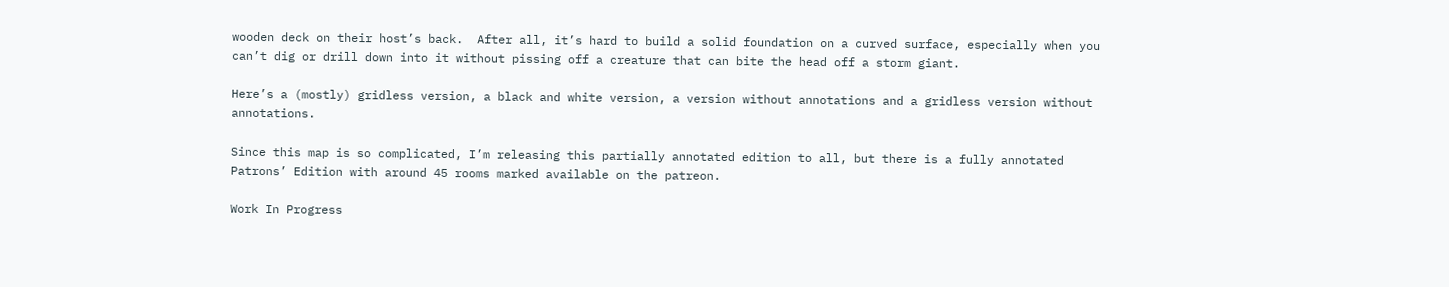wooden deck on their host’s back.  After all, it’s hard to build a solid foundation on a curved surface, especially when you can’t dig or drill down into it without pissing off a creature that can bite the head off a storm giant.

Here’s a (mostly) gridless version, a black and white version, a version without annotations and a gridless version without annotations.

Since this map is so complicated, I’m releasing this partially annotated edition to all, but there is a fully annotated Patrons’ Edition with around 45 rooms marked available on the patreon.

Work In Progress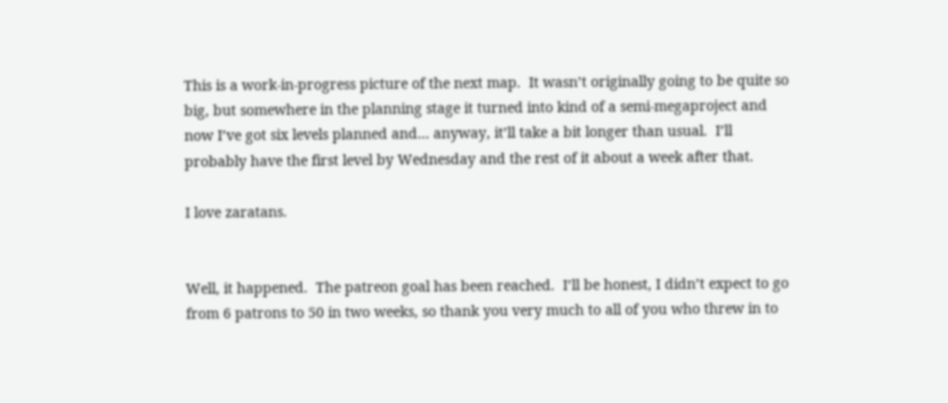This is a work-in-progress picture of the next map.  It wasn’t originally going to be quite so big, but somewhere in the planning stage it turned into kind of a semi-megaproject and now I’ve got six levels planned and… anyway, it’ll take a bit longer than usual.  I’ll probably have the first level by Wednesday and the rest of it about a week after that.

I love zaratans.


Well, it happened.  The patreon goal has been reached.  I’ll be honest, I didn’t expect to go from 6 patrons to 50 in two weeks, so thank you very much to all of you who threw in to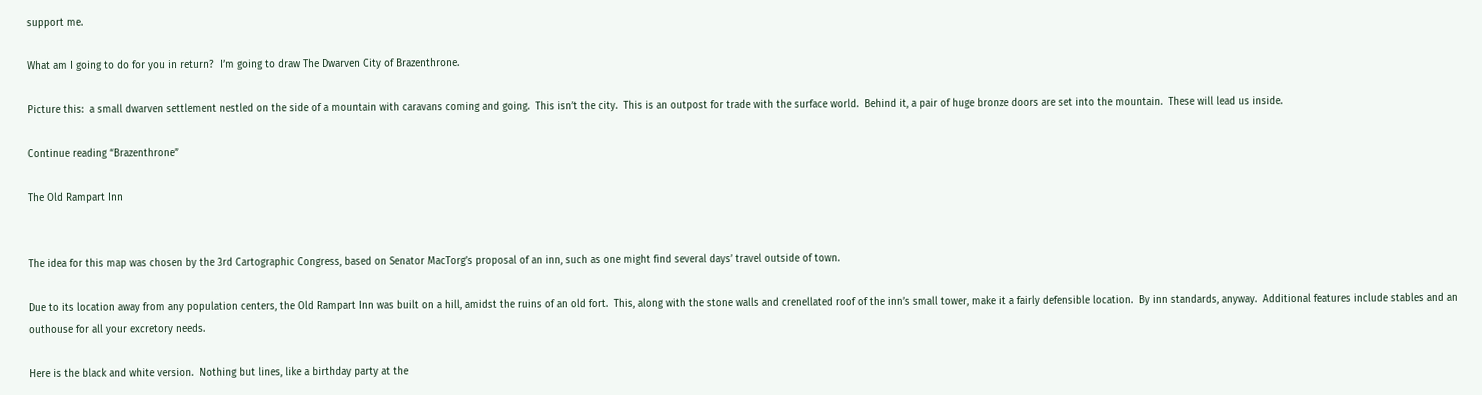support me.

What am I going to do for you in return?  I’m going to draw The Dwarven City of Brazenthrone.

Picture this:  a small dwarven settlement nestled on the side of a mountain with caravans coming and going.  This isn’t the city.  This is an outpost for trade with the surface world.  Behind it, a pair of huge bronze doors are set into the mountain.  These will lead us inside.

Continue reading “Brazenthrone”

The Old Rampart Inn


The idea for this map was chosen by the 3rd Cartographic Congress, based on Senator MacTorg’s proposal of an inn, such as one might find several days’ travel outside of town.

Due to its location away from any population centers, the Old Rampart Inn was built on a hill, amidst the ruins of an old fort.  This, along with the stone walls and crenellated roof of the inn’s small tower, make it a fairly defensible location.  By inn standards, anyway.  Additional features include stables and an outhouse for all your excretory needs.

Here is the black and white version.  Nothing but lines, like a birthday party at the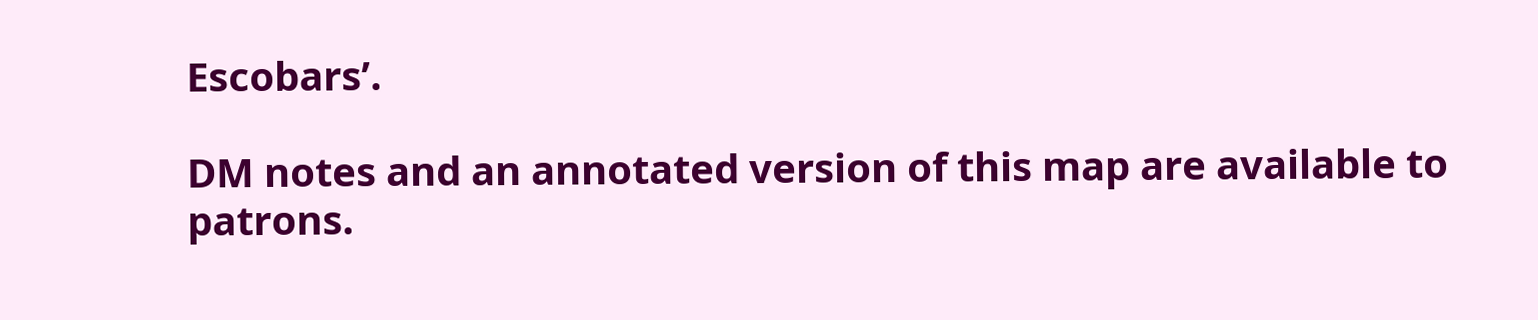Escobars’.

DM notes and an annotated version of this map are available to patrons.